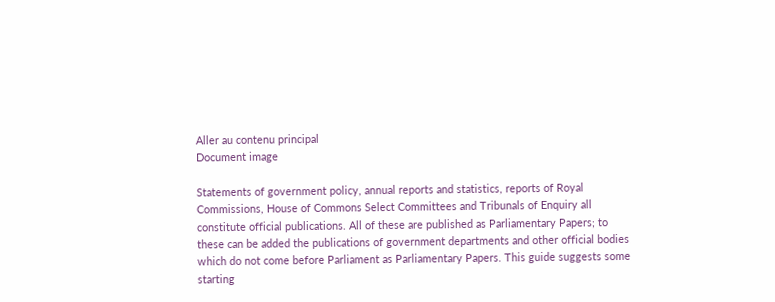Aller au contenu principal
Document image

Statements of government policy, annual reports and statistics, reports of Royal Commissions, House of Commons Select Committees and Tribunals of Enquiry all constitute official publications. All of these are published as Parliamentary Papers; to these can be added the publications of government departments and other official bodies which do not come before Parliament as Parliamentary Papers. This guide suggests some starting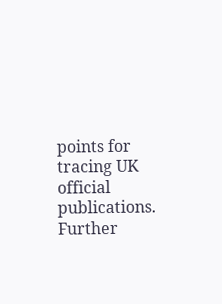points for tracing UK official publications. Further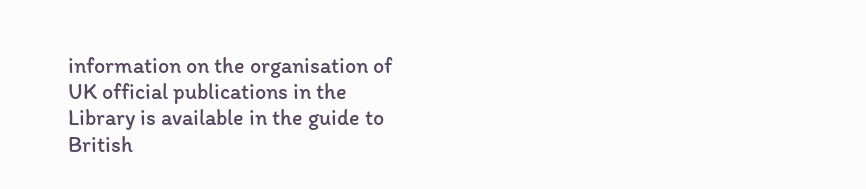information on the organisation of UK official publications in the Library is available in the guide to British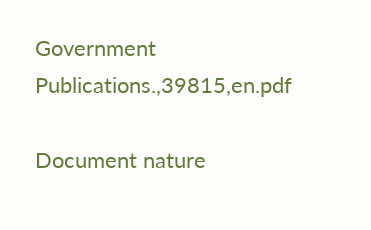Government Publications.,39815,en.pdf

Document nature